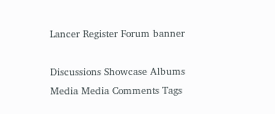Lancer Register Forum banner

Discussions Showcase Albums Media Media Comments Tags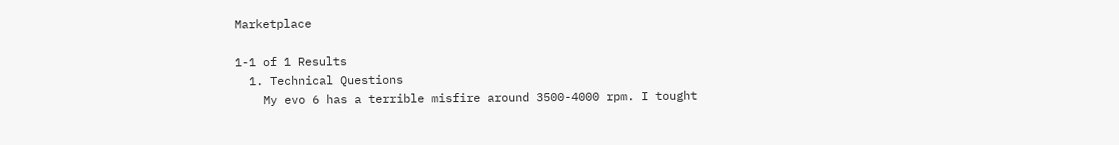Marketplace

1-1 of 1 Results
  1. Technical Questions
    My evo 6 has a terrible misfire around 3500-4000 rpm. I tought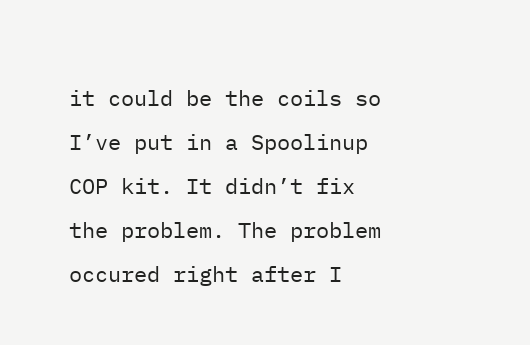it could be the coils so I’ve put in a Spoolinup COP kit. It didn’t fix the problem. The problem occured right after I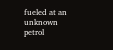fueled at an unknown petrol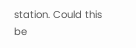station. Could this be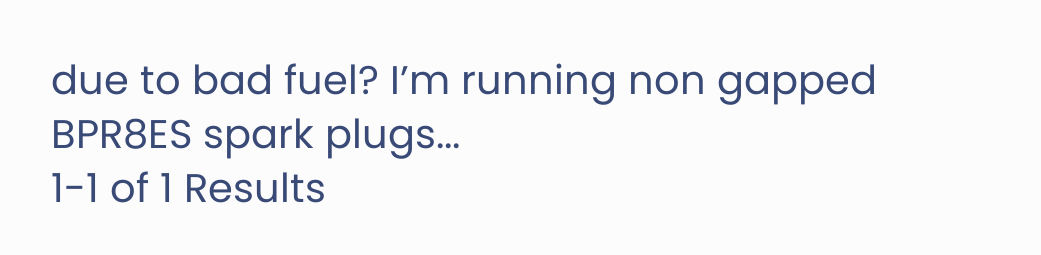due to bad fuel? I’m running non gapped BPR8ES spark plugs...
1-1 of 1 Results